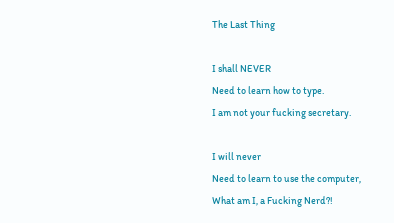The Last Thing

I shall NEVER
Need to learn how to type.
I am not your fucking secretary.

I will never
Need to learn to use the computer,
What am I, a Fucking Nerd?!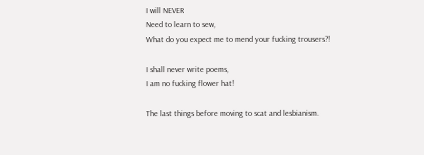I will NEVER
Need to learn to sew,
What do you expect me to mend your fucking trousers?!

I shall never write poems,
I am no fucking flower hat!

The last things before moving to scat and lesbianism.